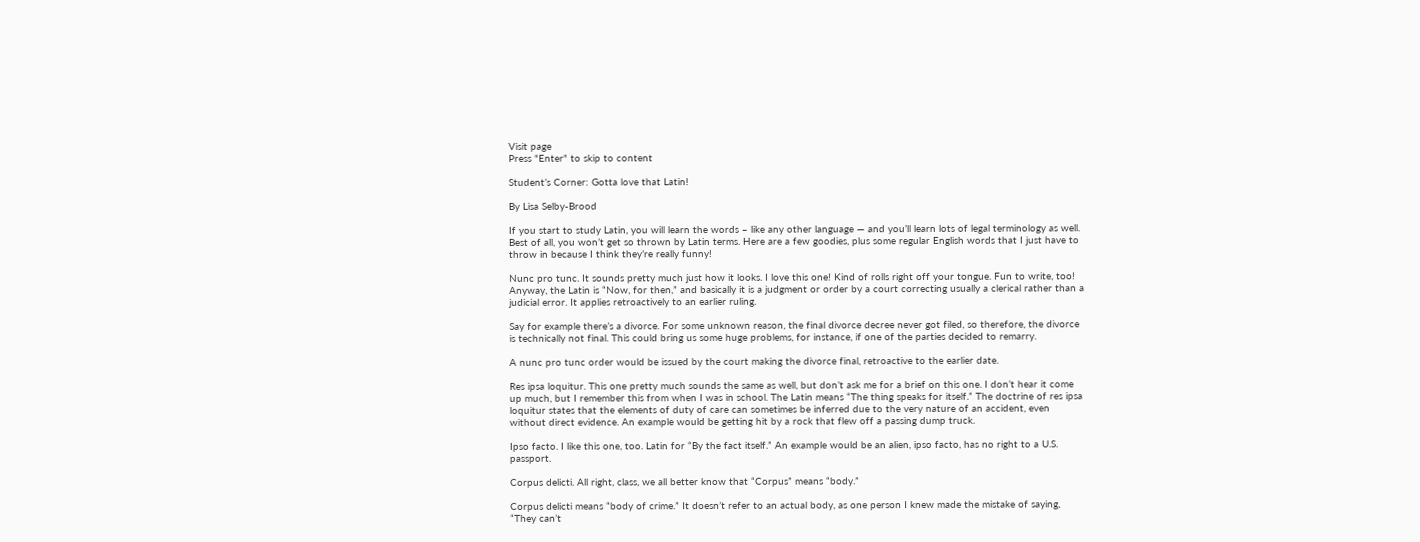Visit page
Press "Enter" to skip to content

Student’s Corner: Gotta love that Latin!

By Lisa Selby-Brood

If you start to study Latin, you will learn the words – like any other language — and you’ll learn lots of legal terminology as well. Best of all, you won’t get so thrown by Latin terms. Here are a few goodies, plus some regular English words that I just have to throw in because I think they’re really funny!

Nunc pro tunc. It sounds pretty much just how it looks. I love this one! Kind of rolls right off your tongue. Fun to write, too! Anyway, the Latin is “Now, for then,” and basically it is a judgment or order by a court correcting usually a clerical rather than a judicial error. It applies retroactively to an earlier ruling.

Say for example there’s a divorce. For some unknown reason, the final divorce decree never got filed, so therefore, the divorce is technically not final. This could bring us some huge problems, for instance, if one of the parties decided to remarry.

A nunc pro tunc order would be issued by the court making the divorce final, retroactive to the earlier date.

Res ipsa loquitur. This one pretty much sounds the same as well, but don’t ask me for a brief on this one. I don’t hear it come up much, but I remember this from when I was in school. The Latin means “The thing speaks for itself.” The doctrine of res ipsa loquitur states that the elements of duty of care can sometimes be inferred due to the very nature of an accident, even without direct evidence. An example would be getting hit by a rock that flew off a passing dump truck.

Ipso facto. I like this one, too. Latin for “By the fact itself.” An example would be an alien, ipso facto, has no right to a U.S. passport.

Corpus delicti. All right, class, we all better know that “Corpus” means “body.”

Corpus delicti means “body of crime.” It doesn’t refer to an actual body, as one person I knew made the mistake of saying, “They can’t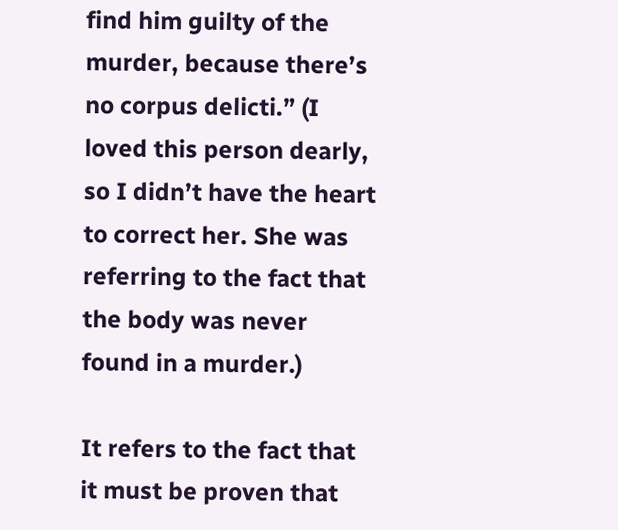find him guilty of the murder, because there’s no corpus delicti.” (I loved this person dearly, so I didn’t have the heart to correct her. She was referring to the fact that the body was never found in a murder.)

It refers to the fact that it must be proven that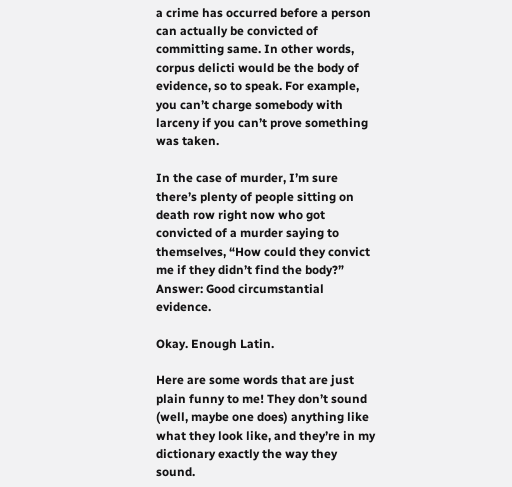a crime has occurred before a person can actually be convicted of committing same. In other words, corpus delicti would be the body of evidence, so to speak. For example, you can’t charge somebody with larceny if you can’t prove something was taken.

In the case of murder, I’m sure there’s plenty of people sitting on death row right now who got convicted of a murder saying to themselves, “How could they convict me if they didn’t find the body?” Answer: Good circumstantial evidence.

Okay. Enough Latin.

Here are some words that are just plain funny to me! They don’t sound (well, maybe one does) anything like what they look like, and they’re in my dictionary exactly the way they sound.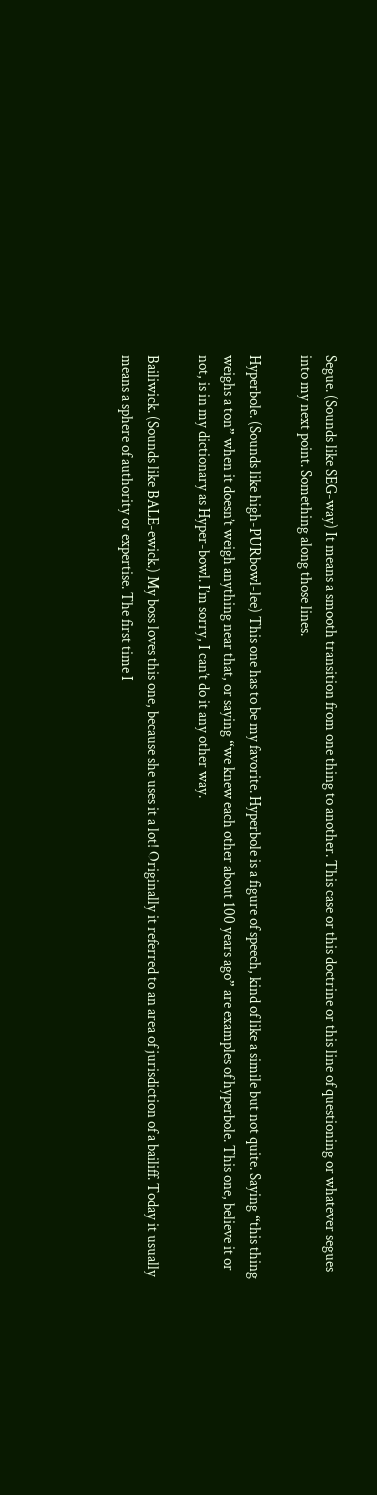Segue. (Sounds like SEG-way) It means a smooth transition from one thing to another. This case or this doctrine or this line of questioning or whatever segues into my next point. Something along those lines.

Hyperbole. (Sounds like high-PURbowl-lee) This one has to be my favorite. Hyperbole is a figure of speech, kind of like a simile but not quite. Saying “this thing weighs a ton” when it doesn’t weigh anything near that, or saying “we knew each other about 100 years ago” are examples of hyperbole. This one, believe it or not, is in my dictionary as Hyper-bowl. I’m sorry, I can’t do it any other way.

Bailiwick. (Sounds like BALE-ewick.) My boss loves this one, because she uses it a lot! Originally it referred to an area of jurisdiction of a bailiff. Today it usually means a sphere of authority or expertise. The first time I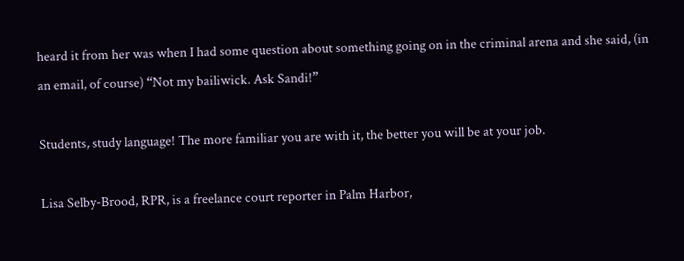heard it from her was when I had some question about something going on in the criminal arena and she said, (in an email, of course) “Not my bailiwick. Ask Sandi!”

Students, study language! The more familiar you are with it, the better you will be at your job.

Lisa Selby-Brood, RPR, is a freelance court reporter in Palm Harbor,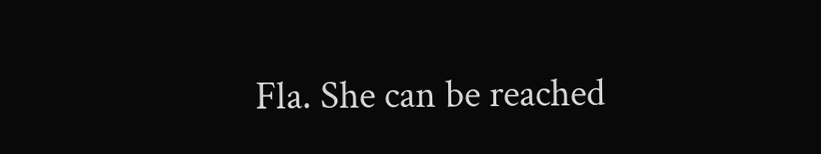Fla. She can be reached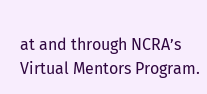at and through NCRA’s Virtual Mentors Program.